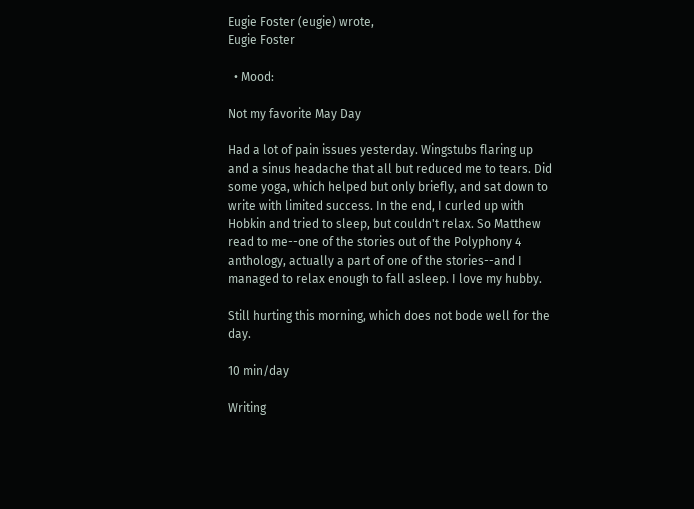Eugie Foster (eugie) wrote,
Eugie Foster

  • Mood:

Not my favorite May Day

Had a lot of pain issues yesterday. Wingstubs flaring up and a sinus headache that all but reduced me to tears. Did some yoga, which helped but only briefly, and sat down to write with limited success. In the end, I curled up with Hobkin and tried to sleep, but couldn't relax. So Matthew read to me--one of the stories out of the Polyphony 4 anthology, actually a part of one of the stories--and I managed to relax enough to fall asleep. I love my hubby.

Still hurting this morning, which does not bode well for the day.

10 min/day

Writing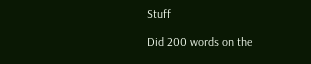Stuff

Did 200 words on the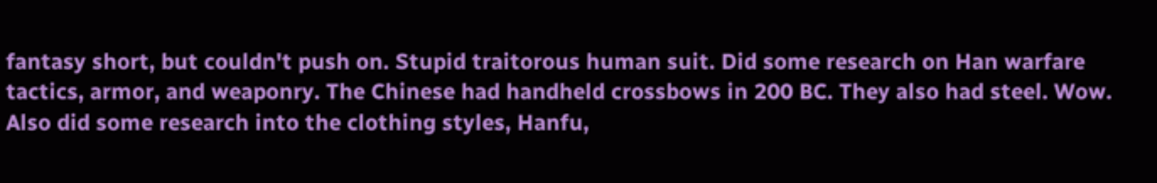fantasy short, but couldn't push on. Stupid traitorous human suit. Did some research on Han warfare tactics, armor, and weaponry. The Chinese had handheld crossbows in 200 BC. They also had steel. Wow. Also did some research into the clothing styles, Hanfu,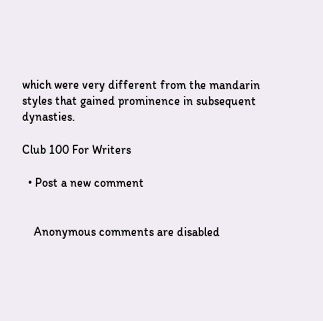which were very different from the mandarin styles that gained prominence in subsequent dynasties.

Club 100 For Writers

  • Post a new comment


    Anonymous comments are disabled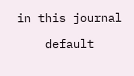in this journal

    default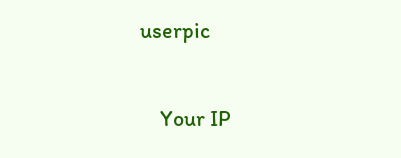userpic

    Your IP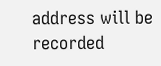address will be recorded